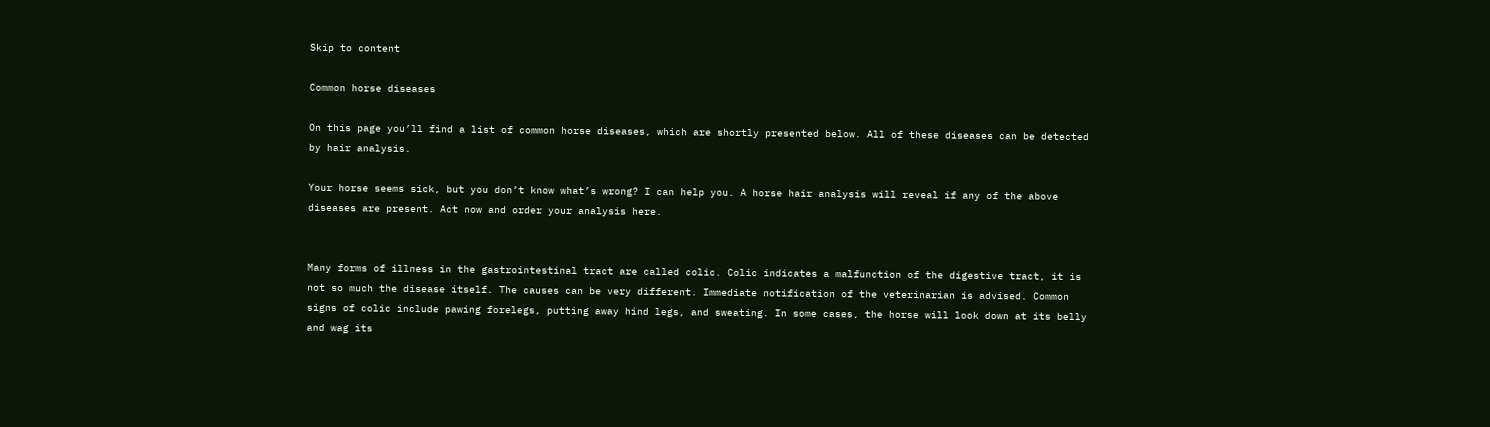Skip to content

Common horse diseases

On this page you’ll find a list of common horse diseases, which are shortly presented below. All of these diseases can be detected by hair analysis.

Your horse seems sick, but you don’t know what’s wrong? I can help you. A horse hair analysis will reveal if any of the above diseases are present. Act now and order your analysis here.


Many forms of illness in the gastrointestinal tract are called colic. Colic indicates a malfunction of the digestive tract, it is not so much the disease itself. The causes can be very different. Immediate notification of the veterinarian is advised. Common signs of colic include pawing forelegs, putting away hind legs, and sweating. In some cases, the horse will look down at its belly and wag its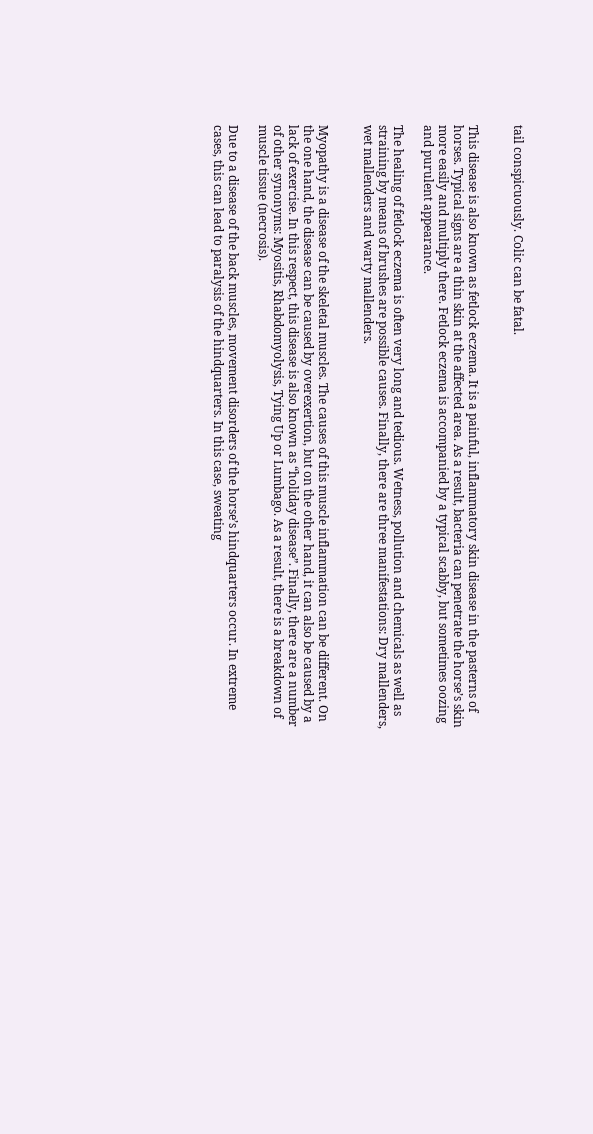tail conspicuously. Colic can be fatal.


This disease is also known as fetlock eczema. It is a painful, inflammatory skin disease in the pasterns of horses. Typical signs are a thin skin at the affected area. As a result, bacteria can penetrate the horse’s skin more easily and multiply there. Fetlock eczema is accompanied by a typical scabby, but sometimes oozing and purulent appearance.

The healing of fetlock eczema is often very long and tedious. Wetness, pollution and chemicals as well as straining by means of brushes are possible causes. Finally, there are three manifestations: Dry mallenders, wet mallenders and warty mallenders.


Myopathy is a disease of the skeletal muscles. The causes of this muscle inflammation can be different. On the one hand, the disease can be caused by overexertion, but on the other hand, it can also be caused by a lack of exercise. In this respect, this disease is also known as “holiday disease”. Finally, there are a number of other synonyms: Myositis, Rhabdomyolysis, Tying Up or Lumbago. As a result, there is a breakdown of muscle tissue (necrosis).

Due to a disease of the back muscles, movement disorders of the horse’s hindquarters occur. In extreme cases, this can lead to paralysis of the hindquarters. In this case, sweating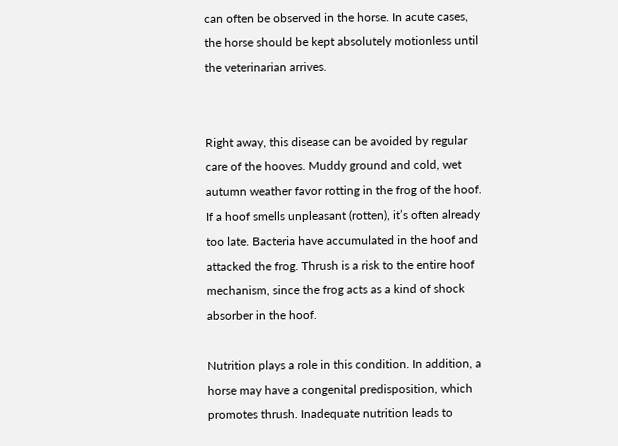can often be observed in the horse. In acute cases, the horse should be kept absolutely motionless until the veterinarian arrives.


Right away, this disease can be avoided by regular care of the hooves. Muddy ground and cold, wet autumn weather favor rotting in the frog of the hoof. If a hoof smells unpleasant (rotten), it’s often already too late. Bacteria have accumulated in the hoof and attacked the frog. Thrush is a risk to the entire hoof mechanism, since the frog acts as a kind of shock absorber in the hoof.

Nutrition plays a role in this condition. In addition, a horse may have a congenital predisposition, which promotes thrush. Inadequate nutrition leads to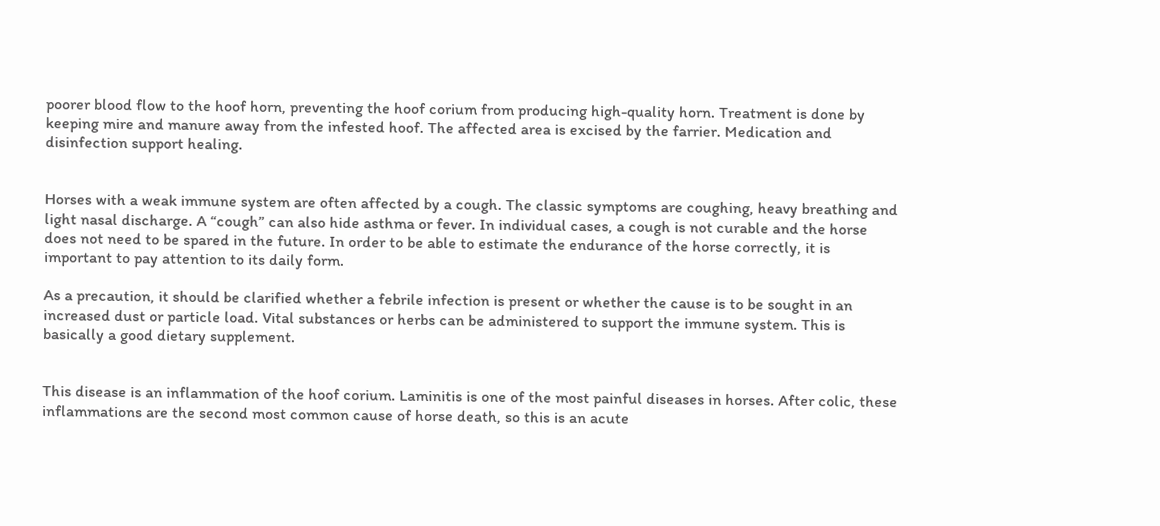poorer blood flow to the hoof horn, preventing the hoof corium from producing high-quality horn. Treatment is done by keeping mire and manure away from the infested hoof. The affected area is excised by the farrier. Medication and disinfection support healing.


Horses with a weak immune system are often affected by a cough. The classic symptoms are coughing, heavy breathing and light nasal discharge. A “cough” can also hide asthma or fever. In individual cases, a cough is not curable and the horse does not need to be spared in the future. In order to be able to estimate the endurance of the horse correctly, it is important to pay attention to its daily form.

As a precaution, it should be clarified whether a febrile infection is present or whether the cause is to be sought in an increased dust or particle load. Vital substances or herbs can be administered to support the immune system. This is basically a good dietary supplement.


This disease is an inflammation of the hoof corium. Laminitis is one of the most painful diseases in horses. After colic, these inflammations are the second most common cause of horse death, so this is an acute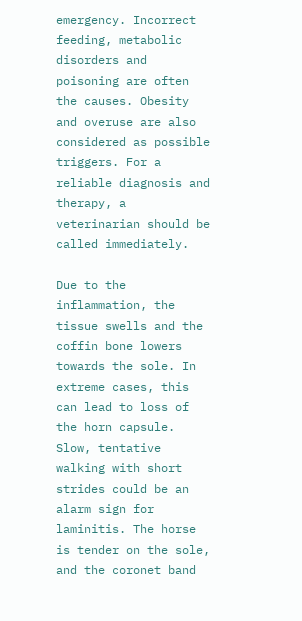emergency. Incorrect feeding, metabolic disorders and poisoning are often the causes. Obesity and overuse are also considered as possible triggers. For a reliable diagnosis and therapy, a veterinarian should be called immediately.

Due to the inflammation, the tissue swells and the coffin bone lowers towards the sole. In extreme cases, this can lead to loss of the horn capsule. Slow, tentative walking with short strides could be an alarm sign for laminitis. The horse is tender on the sole, and the coronet band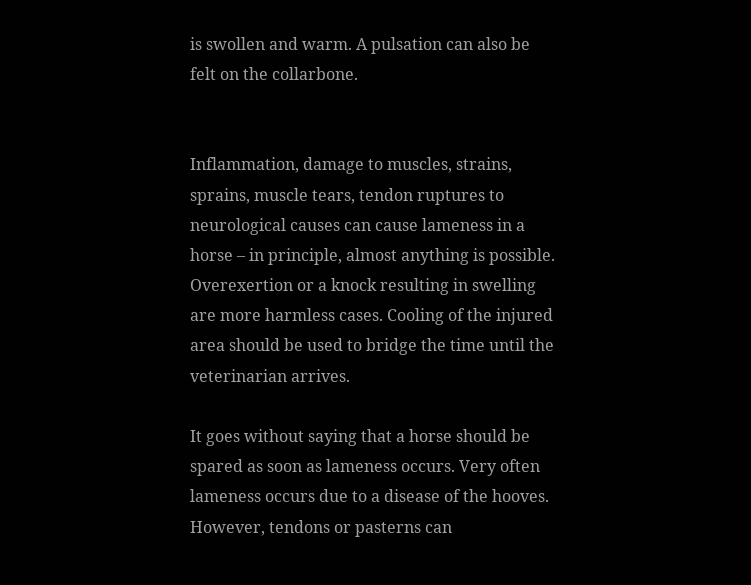is swollen and warm. A pulsation can also be felt on the collarbone.


Inflammation, damage to muscles, strains, sprains, muscle tears, tendon ruptures to neurological causes can cause lameness in a horse – in principle, almost anything is possible. Overexertion or a knock resulting in swelling are more harmless cases. Cooling of the injured area should be used to bridge the time until the veterinarian arrives.

It goes without saying that a horse should be spared as soon as lameness occurs. Very often lameness occurs due to a disease of the hooves. However, tendons or pasterns can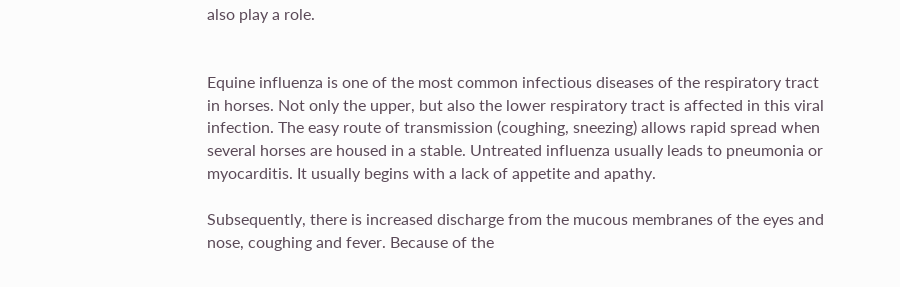also play a role.


Equine influenza is one of the most common infectious diseases of the respiratory tract in horses. Not only the upper, but also the lower respiratory tract is affected in this viral infection. The easy route of transmission (coughing, sneezing) allows rapid spread when several horses are housed in a stable. Untreated influenza usually leads to pneumonia or myocarditis. It usually begins with a lack of appetite and apathy.

Subsequently, there is increased discharge from the mucous membranes of the eyes and nose, coughing and fever. Because of the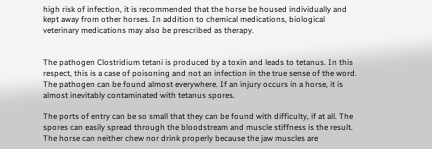high risk of infection, it is recommended that the horse be housed individually and kept away from other horses. In addition to chemical medications, biological veterinary medications may also be prescribed as therapy.


The pathogen Clostridium tetani is produced by a toxin and leads to tetanus. In this respect, this is a case of poisoning and not an infection in the true sense of the word. The pathogen can be found almost everywhere. If an injury occurs in a horse, it is almost inevitably contaminated with tetanus spores.

The ports of entry can be so small that they can be found with difficulty, if at all. The spores can easily spread through the bloodstream and muscle stiffness is the result. The horse can neither chew nor drink properly because the jaw muscles are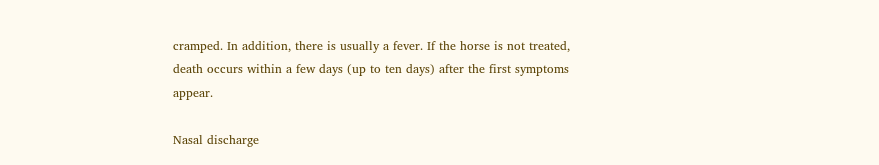cramped. In addition, there is usually a fever. If the horse is not treated, death occurs within a few days (up to ten days) after the first symptoms appear.

Nasal discharge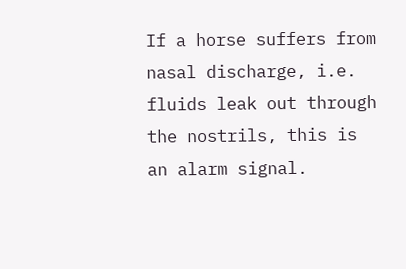If a horse suffers from nasal discharge, i.e. fluids leak out through the nostrils, this is an alarm signal.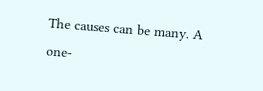The causes can be many. A one-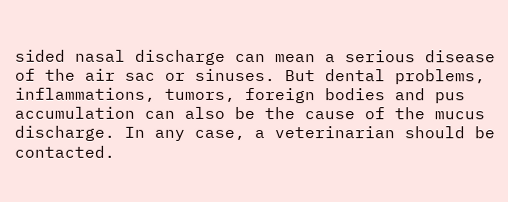sided nasal discharge can mean a serious disease of the air sac or sinuses. But dental problems, inflammations, tumors, foreign bodies and pus accumulation can also be the cause of the mucus discharge. In any case, a veterinarian should be contacted.